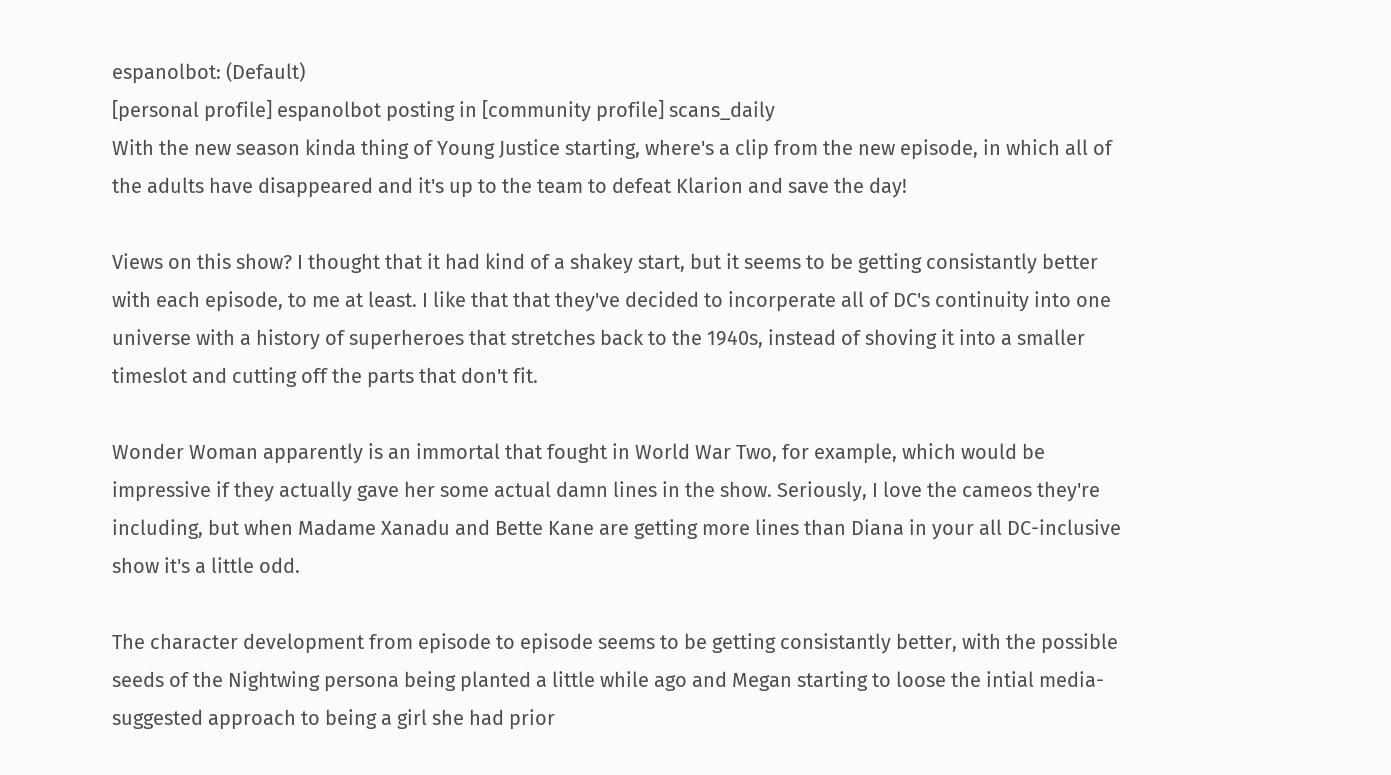espanolbot: (Default)
[personal profile] espanolbot posting in [community profile] scans_daily
With the new season kinda thing of Young Justice starting, where's a clip from the new episode, in which all of the adults have disappeared and it's up to the team to defeat Klarion and save the day!

Views on this show? I thought that it had kind of a shakey start, but it seems to be getting consistantly better with each episode, to me at least. I like that that they've decided to incorperate all of DC's continuity into one universe with a history of superheroes that stretches back to the 1940s, instead of shoving it into a smaller timeslot and cutting off the parts that don't fit.

Wonder Woman apparently is an immortal that fought in World War Two, for example, which would be impressive if they actually gave her some actual damn lines in the show. Seriously, I love the cameos they're including, but when Madame Xanadu and Bette Kane are getting more lines than Diana in your all DC-inclusive show it's a little odd.

The character development from episode to episode seems to be getting consistantly better, with the possible seeds of the Nightwing persona being planted a little while ago and Megan starting to loose the intial media-suggested approach to being a girl she had prior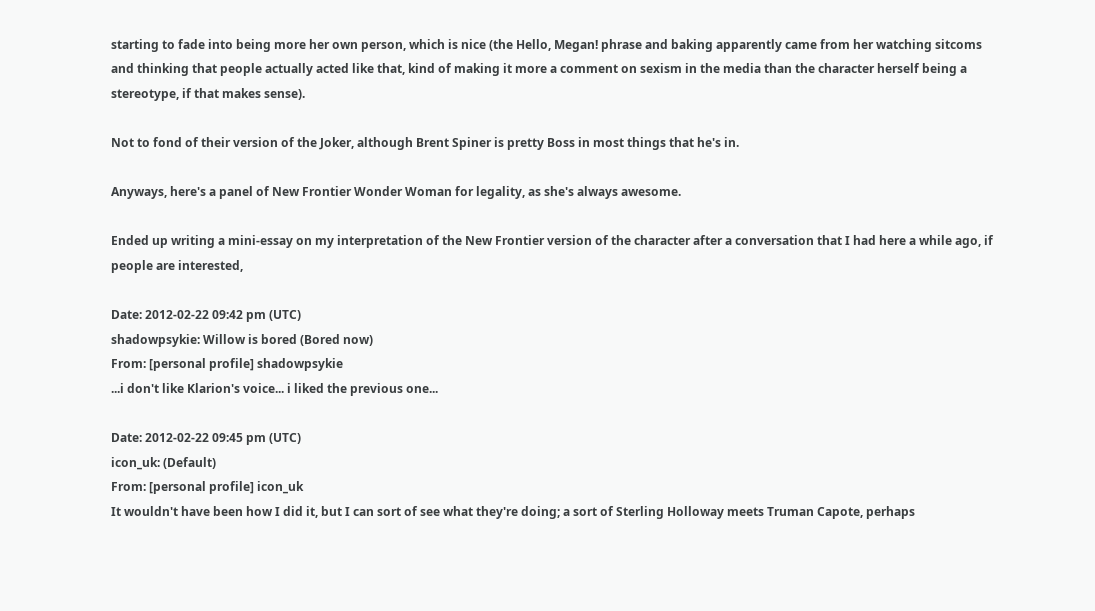starting to fade into being more her own person, which is nice (the Hello, Megan! phrase and baking apparently came from her watching sitcoms and thinking that people actually acted like that, kind of making it more a comment on sexism in the media than the character herself being a stereotype, if that makes sense).

Not to fond of their version of the Joker, although Brent Spiner is pretty Boss in most things that he's in.

Anyways, here's a panel of New Frontier Wonder Woman for legality, as she's always awesome.

Ended up writing a mini-essay on my interpretation of the New Frontier version of the character after a conversation that I had here a while ago, if people are interested,

Date: 2012-02-22 09:42 pm (UTC)
shadowpsykie: Willow is bored (Bored now)
From: [personal profile] shadowpsykie
...i don't like Klarion's voice... i liked the previous one...

Date: 2012-02-22 09:45 pm (UTC)
icon_uk: (Default)
From: [personal profile] icon_uk
It wouldn't have been how I did it, but I can sort of see what they're doing; a sort of Sterling Holloway meets Truman Capote, perhaps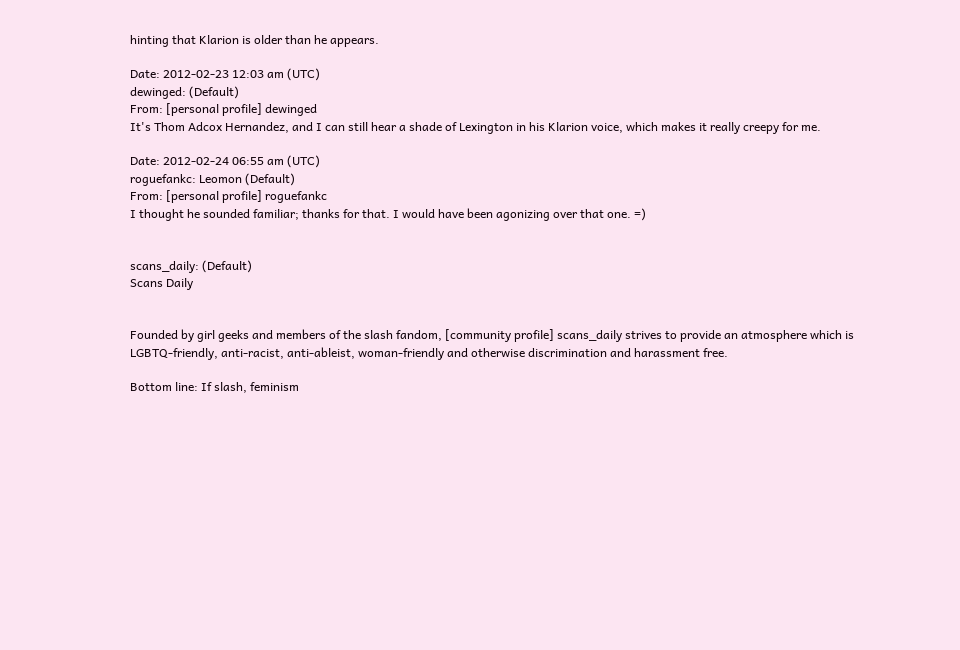hinting that Klarion is older than he appears.

Date: 2012-02-23 12:03 am (UTC)
dewinged: (Default)
From: [personal profile] dewinged
It's Thom Adcox Hernandez, and I can still hear a shade of Lexington in his Klarion voice, which makes it really creepy for me.

Date: 2012-02-24 06:55 am (UTC)
roguefankc: Leomon (Default)
From: [personal profile] roguefankc
I thought he sounded familiar; thanks for that. I would have been agonizing over that one. =)


scans_daily: (Default)
Scans Daily


Founded by girl geeks and members of the slash fandom, [community profile] scans_daily strives to provide an atmosphere which is LGBTQ-friendly, anti-racist, anti-ableist, woman-friendly and otherwise discrimination and harassment free.

Bottom line: If slash, feminism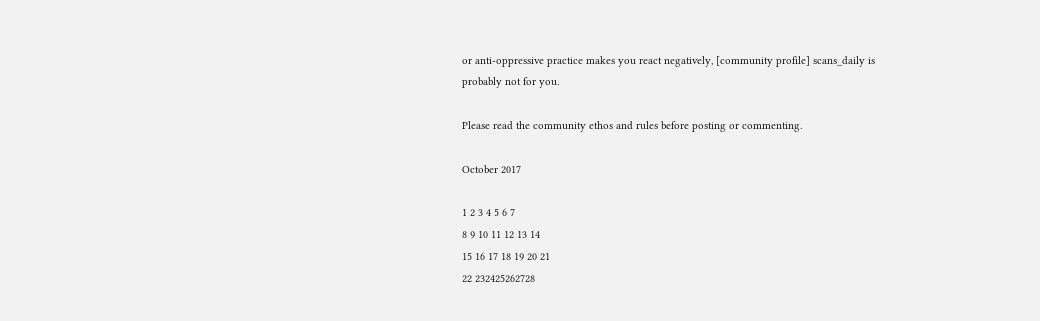or anti-oppressive practice makes you react negatively, [community profile] scans_daily is probably not for you.

Please read the community ethos and rules before posting or commenting.

October 2017

1 2 3 4 5 6 7
8 9 10 11 12 13 14
15 16 17 18 19 20 21
22 232425262728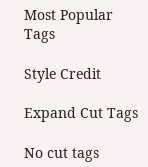Most Popular Tags

Style Credit

Expand Cut Tags

No cut tags